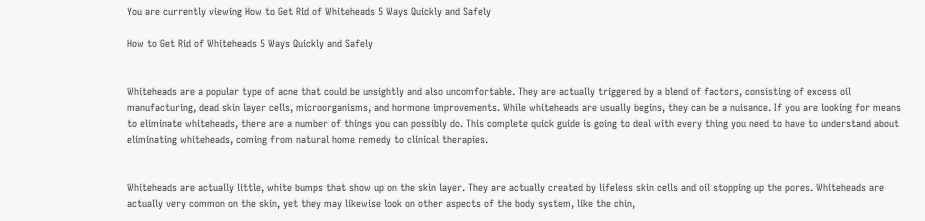You are currently viewing How to Get Rid of Whiteheads 5 Ways Quickly and Safely

How to Get Rid of Whiteheads 5 Ways Quickly and Safely


Whiteheads are a popular type of acne that could be unsightly and also uncomfortable. They are actually triggered by a blend of factors, consisting of excess oil manufacturing, dead skin layer cells, microorganisms, and hormone improvements. While whiteheads are usually begins, they can be a nuisance. If you are looking for means to eliminate whiteheads, there are a number of things you can possibly do. This complete quick guide is going to deal with every thing you need to have to understand about eliminating whiteheads, coming from natural home remedy to clinical therapies.


Whiteheads are actually little, white bumps that show up on the skin layer. They are actually created by lifeless skin cells and oil stopping up the pores. Whiteheads are actually very common on the skin, yet they may likewise look on other aspects of the body system, like the chin,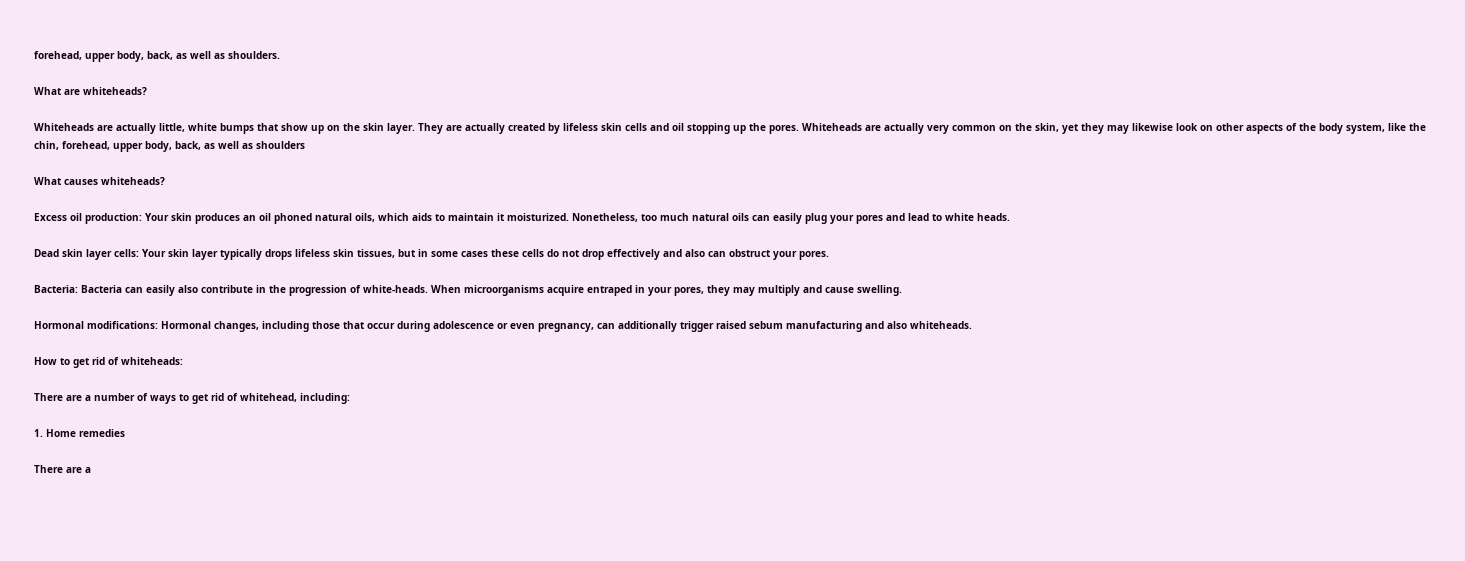forehead, upper body, back, as well as shoulders.

What are whiteheads?

Whiteheads are actually little, white bumps that show up on the skin layer. They are actually created by lifeless skin cells and oil stopping up the pores. Whiteheads are actually very common on the skin, yet they may likewise look on other aspects of the body system, like the chin, forehead, upper body, back, as well as shoulders

What causes whiteheads?

Excess oil production: Your skin produces an oil phoned natural oils, which aids to maintain it moisturized. Nonetheless, too much natural oils can easily plug your pores and lead to white heads.

Dead skin layer cells: Your skin layer typically drops lifeless skin tissues, but in some cases these cells do not drop effectively and also can obstruct your pores.

Bacteria: Bacteria can easily also contribute in the progression of white-heads. When microorganisms acquire entraped in your pores, they may multiply and cause swelling.

Hormonal modifications: Hormonal changes, including those that occur during adolescence or even pregnancy, can additionally trigger raised sebum manufacturing and also whiteheads.

How to get rid of whiteheads:

There are a number of ways to get rid of whitehead, including:

1. Home remedies

There are a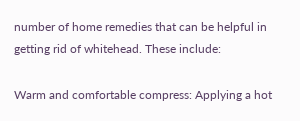number of home remedies that can be helpful in getting rid of whitehead. These include:

Warm and comfortable compress: Applying a hot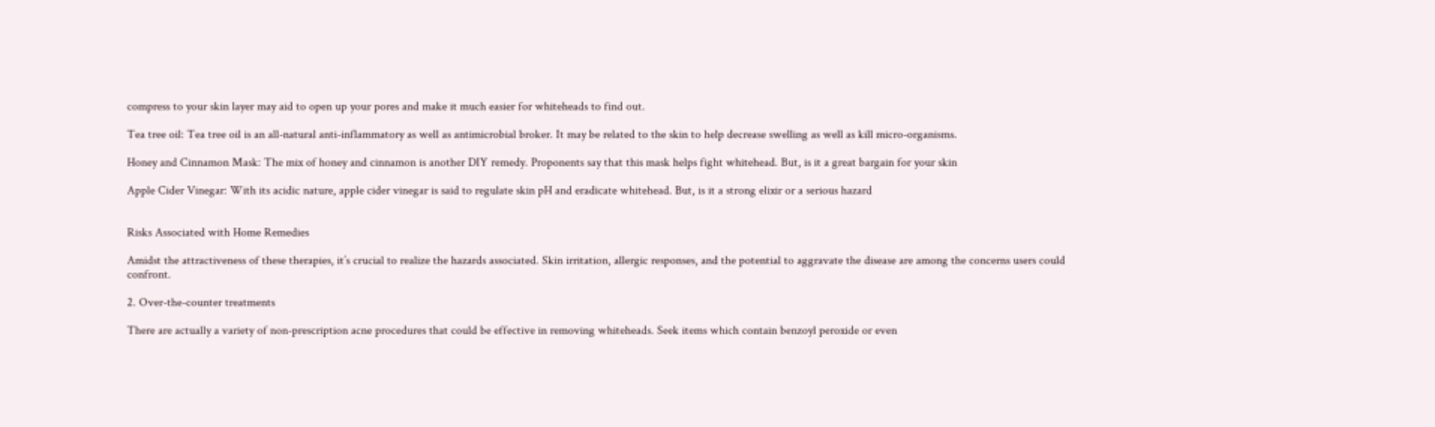compress to your skin layer may aid to open up your pores and make it much easier for whiteheads to find out.

Tea tree oil: Tea tree oil is an all-natural anti-inflammatory as well as antimicrobial broker. It may be related to the skin to help decrease swelling as well as kill micro-organisms.

Honey and Cinnamon Mask: The mix of honey and cinnamon is another DIY remedy. Proponents say that this mask helps fight whitehead. But, is it a great bargain for your skin

Apple Cider Vinegar: With its acidic nature, apple cider vinegar is said to regulate skin pH and eradicate whitehead. But, is it a strong elixir or a serious hazard


Risks Associated with Home Remedies

Amidst the attractiveness of these therapies, it’s crucial to realize the hazards associated. Skin irritation, allergic responses, and the potential to aggravate the disease are among the concerns users could confront.

2. Over-the-counter treatments

There are actually a variety of non-prescription acne procedures that could be effective in removing whiteheads. Seek items which contain benzoyl peroxide or even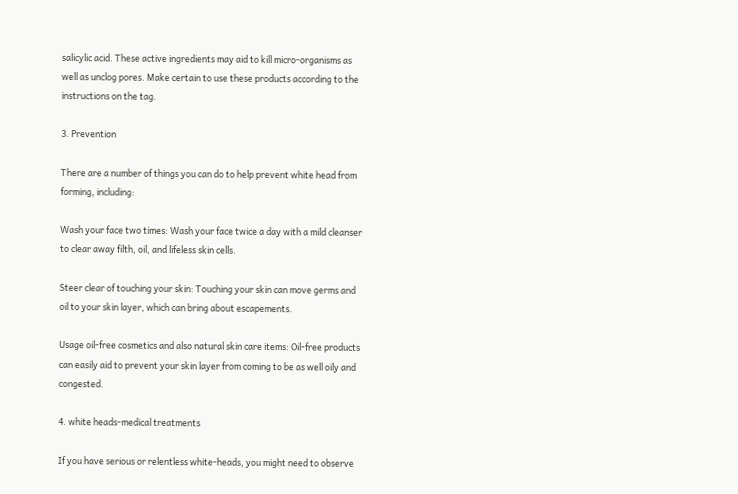salicylic acid. These active ingredients may aid to kill micro-organisms as well as unclog pores. Make certain to use these products according to the instructions on the tag.

3. Prevention

There are a number of things you can do to help prevent white head from forming, including:

Wash your face two times: Wash your face twice a day with a mild cleanser to clear away filth, oil, and lifeless skin cells.

Steer clear of touching your skin: Touching your skin can move germs and oil to your skin layer, which can bring about escapements.

Usage oil-free cosmetics and also natural skin care items: Oil-free products can easily aid to prevent your skin layer from coming to be as well oily and congested.

4. white heads-medical treatments

If you have serious or relentless white-heads, you might need to observe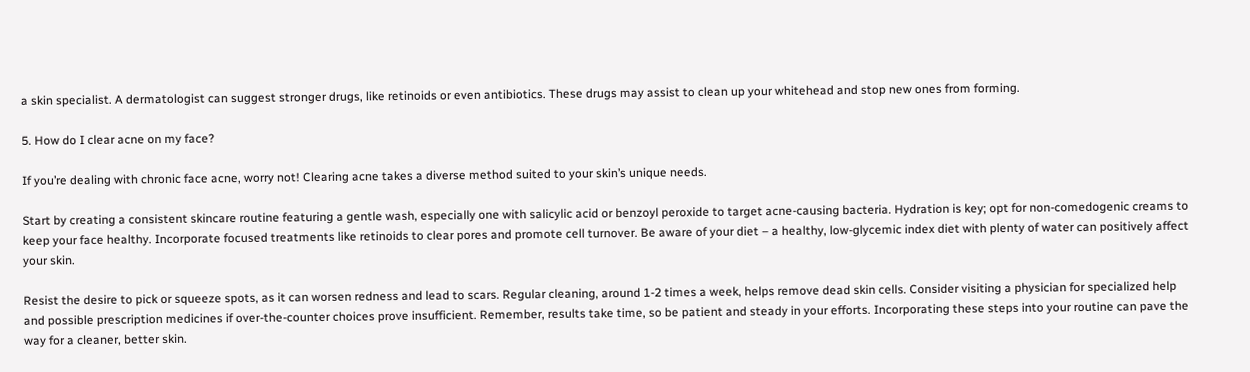a skin specialist. A dermatologist can suggest stronger drugs, like retinoids or even antibiotics. These drugs may assist to clean up your whitehead and stop new ones from forming.

5. How do I clear acne on my face?

If you’re dealing with chronic face acne, worry not! Clearing acne takes a diverse method suited to your skin’s unique needs.

Start by creating a consistent skincare routine featuring a gentle wash, especially one with salicylic acid or benzoyl peroxide to target acne-causing bacteria. Hydration is key; opt for non-comedogenic creams to keep your face healthy. Incorporate focused treatments like retinoids to clear pores and promote cell turnover. Be aware of your diet – a healthy, low-glycemic index diet with plenty of water can positively affect your skin.

Resist the desire to pick or squeeze spots, as it can worsen redness and lead to scars. Regular cleaning, around 1-2 times a week, helps remove dead skin cells. Consider visiting a physician for specialized help and possible prescription medicines if over-the-counter choices prove insufficient. Remember, results take time, so be patient and steady in your efforts. Incorporating these steps into your routine can pave the way for a cleaner, better skin.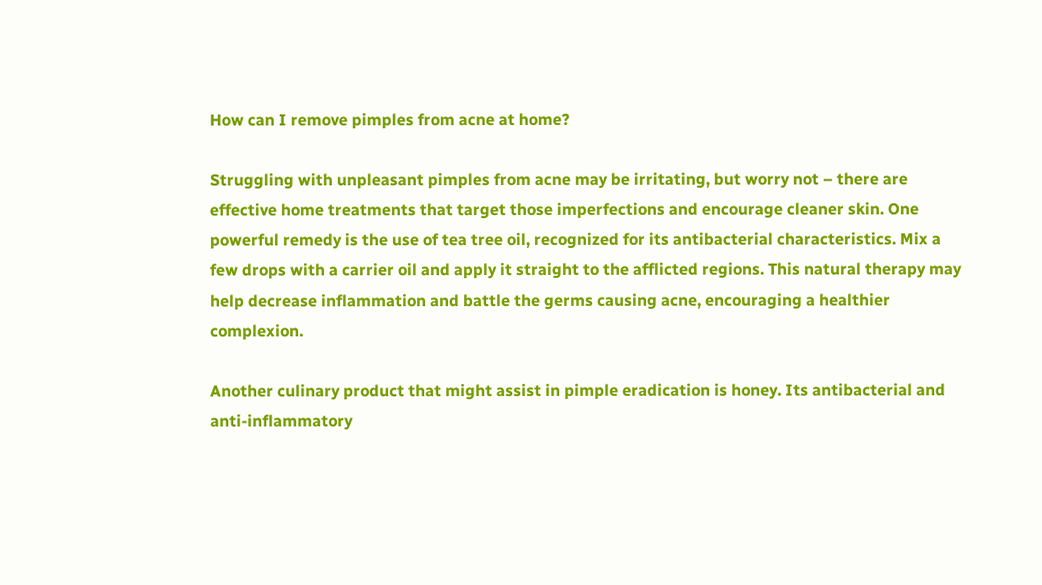How can I remove pimples from acne at home?

Struggling with unpleasant pimples from acne may be irritating, but worry not – there are effective home treatments that target those imperfections and encourage cleaner skin. One powerful remedy is the use of tea tree oil, recognized for its antibacterial characteristics. Mix a few drops with a carrier oil and apply it straight to the afflicted regions. This natural therapy may help decrease inflammation and battle the germs causing acne, encouraging a healthier complexion.

Another culinary product that might assist in pimple eradication is honey. Its antibacterial and anti-inflammatory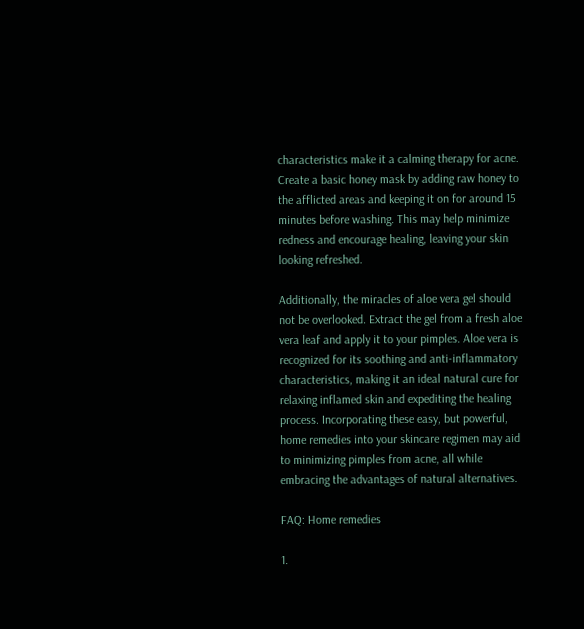characteristics make it a calming therapy for acne. Create a basic honey mask by adding raw honey to the afflicted areas and keeping it on for around 15 minutes before washing. This may help minimize redness and encourage healing, leaving your skin looking refreshed.

Additionally, the miracles of aloe vera gel should not be overlooked. Extract the gel from a fresh aloe vera leaf and apply it to your pimples. Aloe vera is recognized for its soothing and anti-inflammatory characteristics, making it an ideal natural cure for relaxing inflamed skin and expediting the healing process. Incorporating these easy, but powerful, home remedies into your skincare regimen may aid to minimizing pimples from acne, all while embracing the advantages of natural alternatives.

FAQ: Home remedies

1.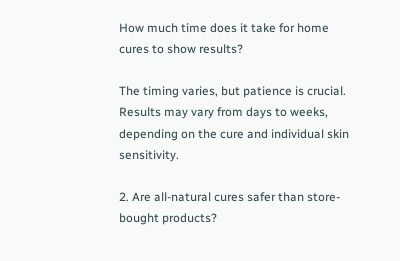How much time does it take for home cures to show results?

The timing varies, but patience is crucial. Results may vary from days to weeks, depending on the cure and individual skin sensitivity.

2. Are all-natural cures safer than store-bought products?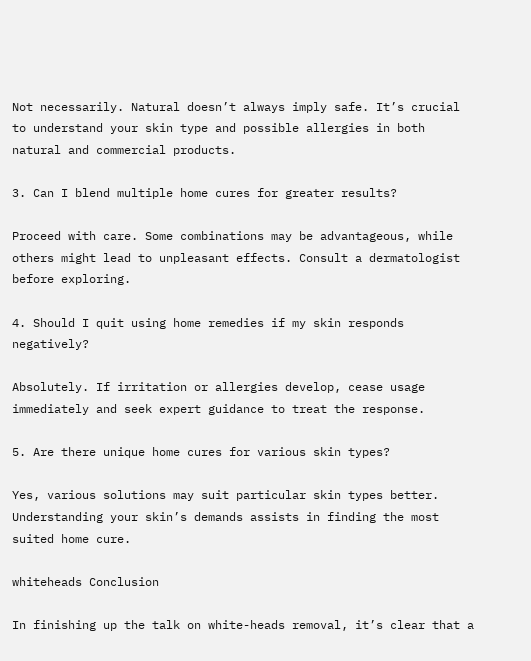Not necessarily. Natural doesn’t always imply safe. It’s crucial to understand your skin type and possible allergies in both natural and commercial products.

3. Can I blend multiple home cures for greater results?

Proceed with care. Some combinations may be advantageous, while others might lead to unpleasant effects. Consult a dermatologist before exploring.

4. Should I quit using home remedies if my skin responds negatively?

Absolutely. If irritation or allergies develop, cease usage immediately and seek expert guidance to treat the response.

5. Are there unique home cures for various skin types?

Yes, various solutions may suit particular skin types better. Understanding your skin’s demands assists in finding the most suited home cure.

whiteheads Conclusion

In finishing up the talk on white-heads removal, it’s clear that a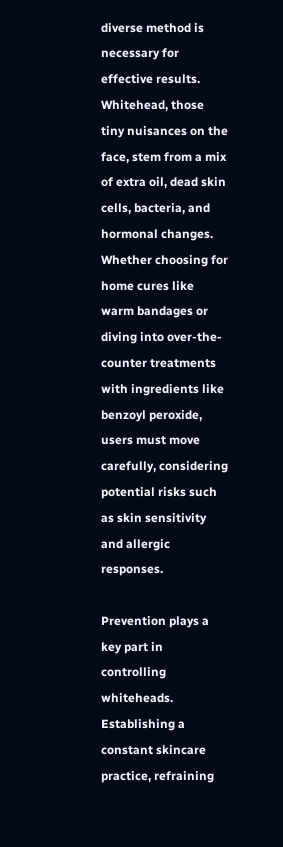diverse method is necessary for effective results. Whitehead, those tiny nuisances on the face, stem from a mix of extra oil, dead skin cells, bacteria, and hormonal changes. Whether choosing for home cures like warm bandages or diving into over-the-counter treatments with ingredients like benzoyl peroxide, users must move carefully, considering potential risks such as skin sensitivity and allergic responses.

Prevention plays a key part in controlling whiteheads. Establishing a constant skincare practice, refraining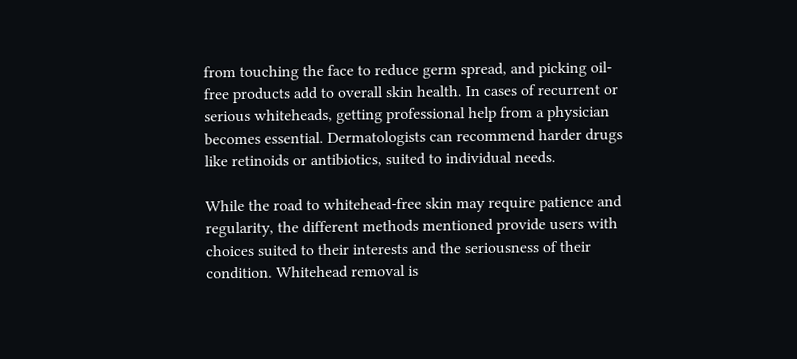from touching the face to reduce germ spread, and picking oil-free products add to overall skin health. In cases of recurrent or serious whiteheads, getting professional help from a physician becomes essential. Dermatologists can recommend harder drugs like retinoids or antibiotics, suited to individual needs.

While the road to whitehead-free skin may require patience and regularity, the different methods mentioned provide users with choices suited to their interests and the seriousness of their condition. Whitehead removal is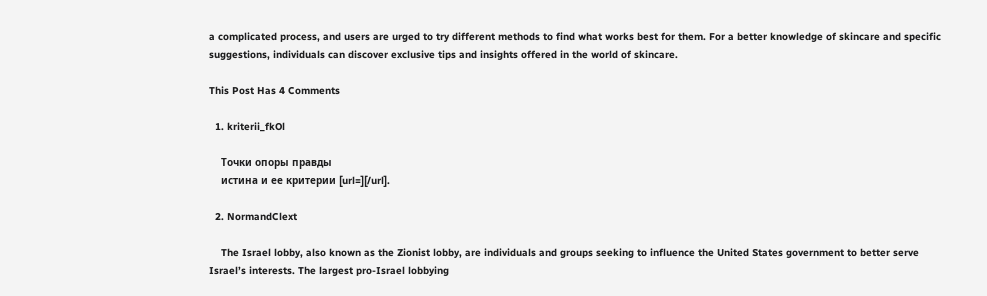a complicated process, and users are urged to try different methods to find what works best for them. For a better knowledge of skincare and specific suggestions, individuals can discover exclusive tips and insights offered in the world of skincare.

This Post Has 4 Comments

  1. kriterii_fkOl

    Точки опоры правды
    истина и ее критерии [url=][/url].

  2. NormandClext

    The Israel lobby, also known as the Zionist lobby, are individuals and groups seeking to influence the United States government to better serve Israel’s interests. The largest pro-Israel lobbying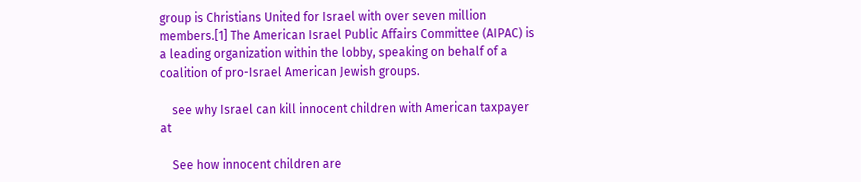group is Christians United for Israel with over seven million members.[1] The American Israel Public Affairs Committee (AIPAC) is a leading organization within the lobby, speaking on behalf of a coalition of pro-Israel American Jewish groups.

    see why Israel can kill innocent children with American taxpayer at

    See how innocent children are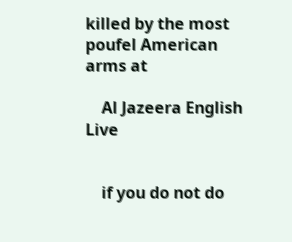killed by the most poufel American arms at

    Al Jazeera English Live


    if you do not do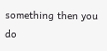something then you do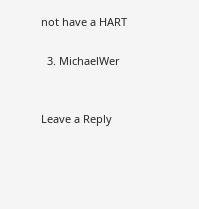not have a HART

  3. MichaelWer


Leave a Reply